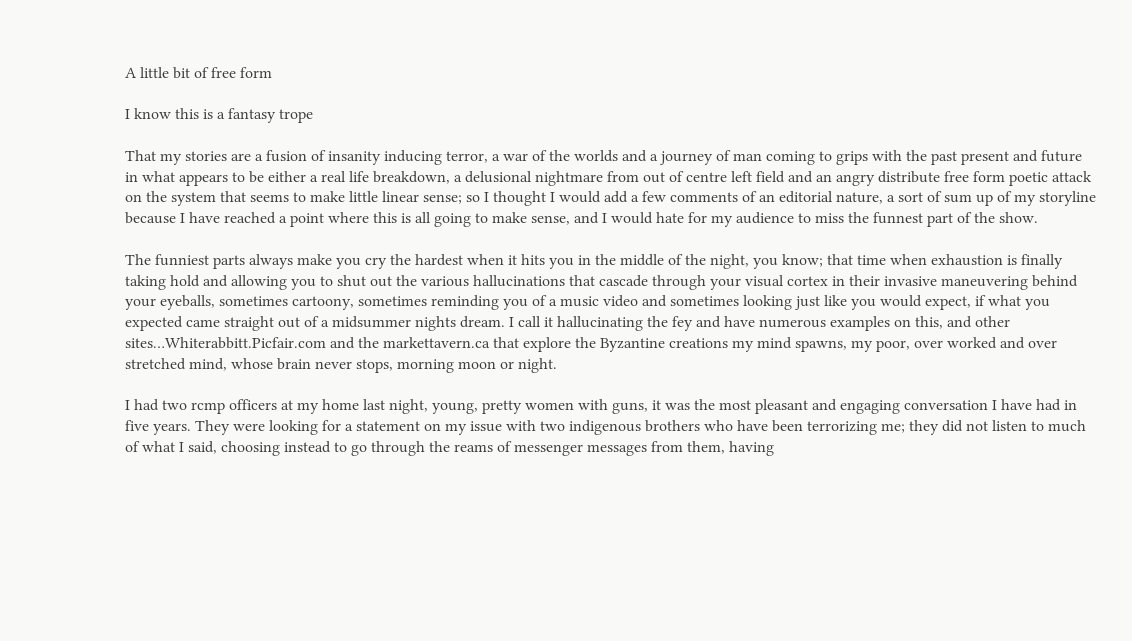A little bit of free form

I know this is a fantasy trope

That my stories are a fusion of insanity inducing terror, a war of the worlds and a journey of man coming to grips with the past present and future in what appears to be either a real life breakdown, a delusional nightmare from out of centre left field and an angry distribute free form poetic attack on the system that seems to make little linear sense; so I thought I would add a few comments of an editorial nature, a sort of sum up of my storyline because I have reached a point where this is all going to make sense, and I would hate for my audience to miss the funnest part of the show.

The funniest parts always make you cry the hardest when it hits you in the middle of the night, you know; that time when exhaustion is finally taking hold and allowing you to shut out the various hallucinations that cascade through your visual cortex in their invasive maneuvering behind your eyeballs, sometimes cartoony, sometimes reminding you of a music video and sometimes looking just like you would expect, if what you expected came straight out of a midsummer nights dream. I call it hallucinating the fey and have numerous examples on this, and other sites…Whiterabbitt.Picfair.com and the markettavern.ca that explore the Byzantine creations my mind spawns, my poor, over worked and over stretched mind, whose brain never stops, morning moon or night.

I had two rcmp officers at my home last night, young, pretty women with guns, it was the most pleasant and engaging conversation I have had in five years. They were looking for a statement on my issue with two indigenous brothers who have been terrorizing me; they did not listen to much of what I said, choosing instead to go through the reams of messenger messages from them, having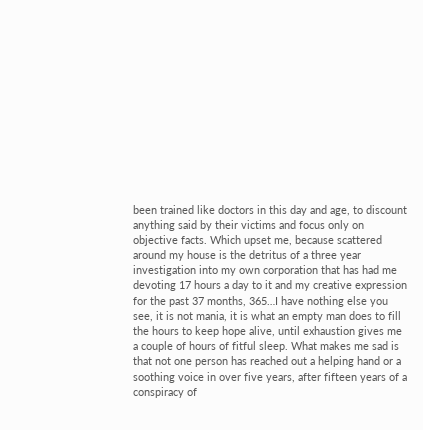been trained like doctors in this day and age, to discount anything said by their victims and focus only on objective facts. Which upset me, because scattered around my house is the detritus of a three year investigation into my own corporation that has had me devoting 17 hours a day to it and my creative expression for the past 37 months, 365…I have nothing else you see, it is not mania, it is what an empty man does to fill the hours to keep hope alive, until exhaustion gives me a couple of hours of fitful sleep. What makes me sad is that not one person has reached out a helping hand or a soothing voice in over five years, after fifteen years of a conspiracy of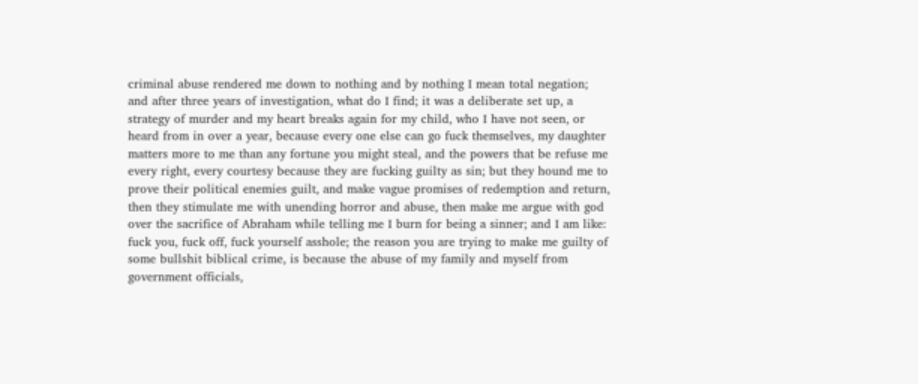criminal abuse rendered me down to nothing and by nothing I mean total negation; and after three years of investigation, what do I find; it was a deliberate set up, a strategy of murder and my heart breaks again for my child, who I have not seen, or heard from in over a year, because every one else can go fuck themselves, my daughter matters more to me than any fortune you might steal, and the powers that be refuse me every right, every courtesy because they are fucking guilty as sin; but they hound me to prove their political enemies guilt, and make vague promises of redemption and return, then they stimulate me with unending horror and abuse, then make me argue with god over the sacrifice of Abraham while telling me I burn for being a sinner; and I am like: fuck you, fuck off, fuck yourself asshole; the reason you are trying to make me guilty of some bullshit biblical crime, is because the abuse of my family and myself from government officials,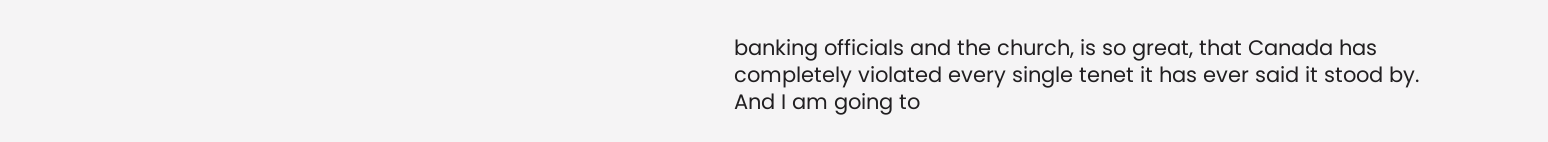banking officials and the church, is so great, that Canada has completely violated every single tenet it has ever said it stood by. And I am going to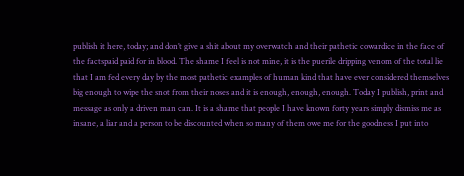publish it here, today; and don’t give a shit about my overwatch and their pathetic cowardice in the face of the factspaid paid for in blood. The shame I feel is not mine, it is the puerile dripping venom of the total lie that I am fed every day by the most pathetic examples of human kind that have ever considered themselves big enough to wipe the snot from their noses and it is enough, enough, enough. Today I publish, print and message as only a driven man can. It is a shame that people I have known forty years simply dismiss me as insane, a liar and a person to be discounted when so many of them owe me for the goodness I put into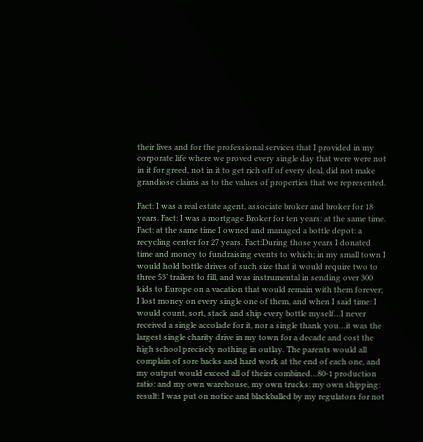their lives and for the professional services that I provided in my corporate life where we proved every single day that were were not in it for greed, not in it to get rich off of every deal, did not make grandiose claims as to the values of properties that we represented.

Fact: I was a real estate agent, associate broker and broker for 18 years. Fact: I was a mortgage Broker for ten years: at the same time. Fact: at the same time I owned and managed a bottle depot: a recycling center for 27 years. Fact:During those years I donated time and money to fundraising events to which; in my small town I would hold bottle drives of such size that it would require two to three 53’ trailers to fill, and was instrumental in sending over 300 kids to Europe on a vacation that would remain with them forever; I lost money on every single one of them, and when I said time: I would count, sort, stack and ship every bottle myself…I never received a single accolade for it, nor a single thank you…it was the largest single charity drive in my town for a decade and cost the high school precisely nothing in outlay. The parents would all complain of sore backs and hard work at the end of each one, and my output would exceed all of theirs combined…80-1 production ratio: and my own warehouse, my own trucks: my own shipping: result: I was put on notice and blackballed by my regulators for not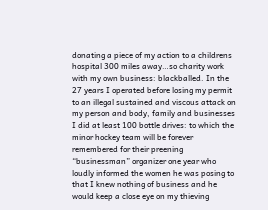donating a piece of my action to a childrens hospital 300 miles away…so charity work with my own business: blackballed. In the 27 years I operated before losing my permit to an illegal sustained and viscous attack on my person and body, family and businesses I did at least 100 bottle drives: to which the minor hockey team will be forever remembered for their preening “businessman” organizer one year who loudly informed the women he was posing to that I knew nothing of business and he would keep a close eye on my thieving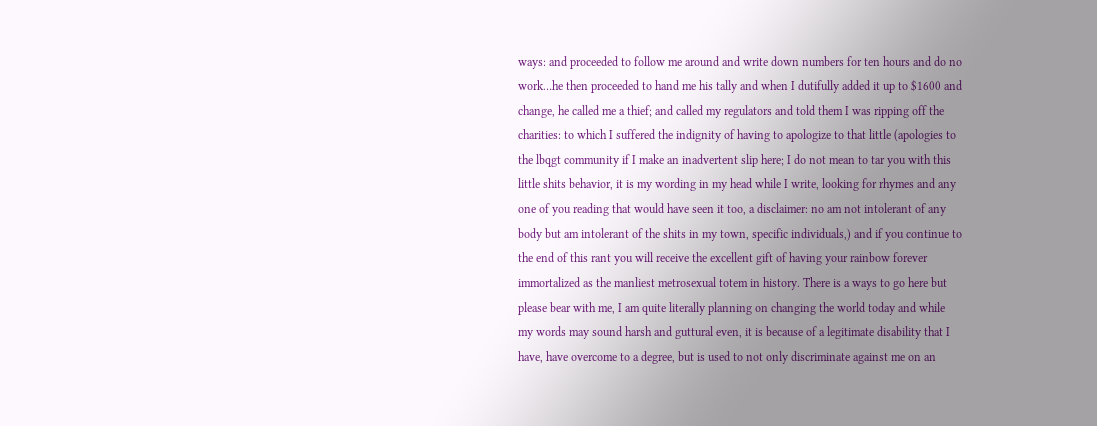ways: and proceeded to follow me around and write down numbers for ten hours and do no work…he then proceeded to hand me his tally and when I dutifully added it up to $1600 and change, he called me a thief; and called my regulators and told them I was ripping off the charities: to which I suffered the indignity of having to apologize to that little (apologies to the lbqgt community if I make an inadvertent slip here; I do not mean to tar you with this little shits behavior, it is my wording in my head while I write, looking for rhymes and any one of you reading that would have seen it too, a disclaimer: no am not intolerant of any body but am intolerant of the shits in my town, specific individuals,) and if you continue to the end of this rant you will receive the excellent gift of having your rainbow forever immortalized as the manliest metrosexual totem in history. There is a ways to go here but please bear with me, I am quite literally planning on changing the world today and while my words may sound harsh and guttural even, it is because of a legitimate disability that I have, have overcome to a degree, but is used to not only discriminate against me on an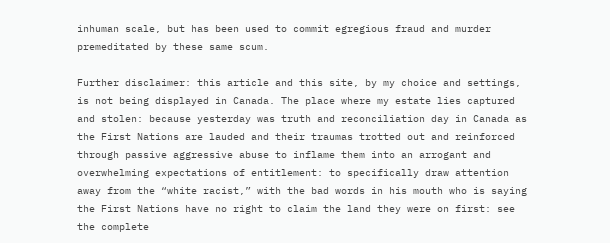inhuman scale, but has been used to commit egregious fraud and murder premeditated by these same scum.

Further disclaimer: this article and this site, by my choice and settings, is not being displayed in Canada. The place where my estate lies captured and stolen: because yesterday was truth and reconciliation day in Canada as the First Nations are lauded and their traumas trotted out and reinforced through passive aggressive abuse to inflame them into an arrogant and overwhelming expectations of entitlement: to specifically draw attention away from the “white racist,” with the bad words in his mouth who is saying the First Nations have no right to claim the land they were on first: see the complete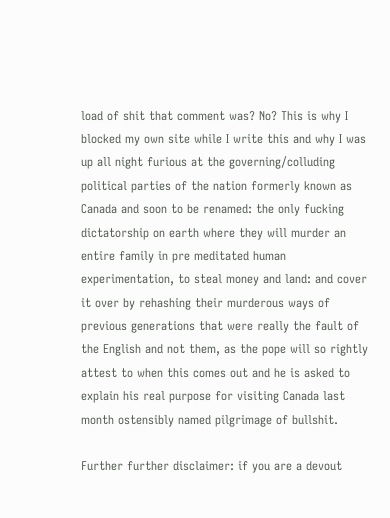load of shit that comment was? No? This is why I blocked my own site while I write this and why I was up all night furious at the governing/colluding political parties of the nation formerly known as Canada and soon to be renamed: the only fucking dictatorship on earth where they will murder an entire family in pre meditated human experimentation, to steal money and land: and cover it over by rehashing their murderous ways of previous generations that were really the fault of the English and not them, as the pope will so rightly attest to when this comes out and he is asked to explain his real purpose for visiting Canada last month ostensibly named pilgrimage of bullshit.

Further further disclaimer: if you are a devout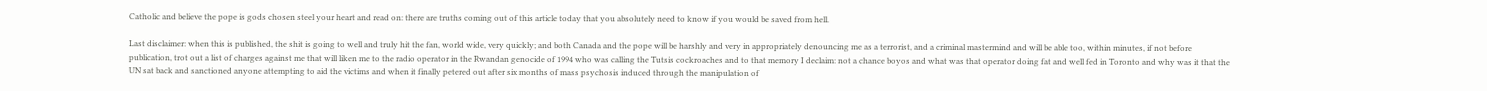Catholic and believe the pope is gods chosen steel your heart and read on: there are truths coming out of this article today that you absolutely need to know if you would be saved from hell.

Last disclaimer: when this is published, the shit is going to well and truly hit the fan, world wide, very quickly; and both Canada and the pope will be harshly and very in appropriately denouncing me as a terrorist, and a criminal mastermind and will be able too, within minutes, if not before publication, trot out a list of charges against me that will liken me to the radio operator in the Rwandan genocide of 1994 who was calling the Tutsis cockroaches and to that memory I declaim: not a chance boyos and what was that operator doing fat and well fed in Toronto and why was it that the UN sat back and sanctioned anyone attempting to aid the victims and when it finally petered out after six months of mass psychosis induced through the manipulation of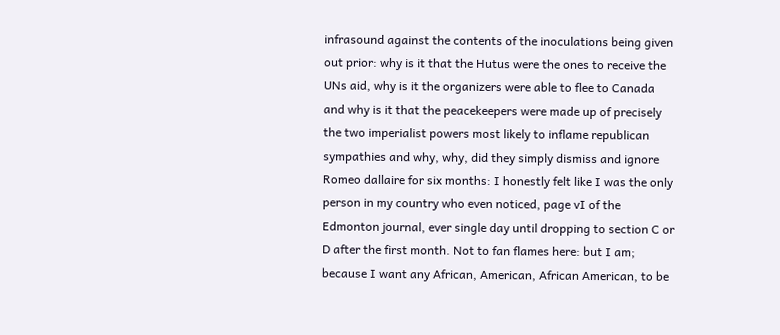infrasound against the contents of the inoculations being given out prior: why is it that the Hutus were the ones to receive the UNs aid, why is it the organizers were able to flee to Canada and why is it that the peacekeepers were made up of precisely the two imperialist powers most likely to inflame republican sympathies and why, why, did they simply dismiss and ignore Romeo dallaire for six months: I honestly felt like I was the only person in my country who even noticed, page vI of the Edmonton journal, ever single day until dropping to section C or D after the first month. Not to fan flames here: but I am; because I want any African, American, African American, to be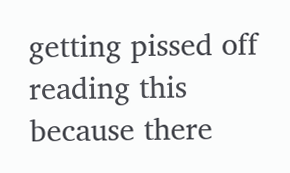getting pissed off reading this because there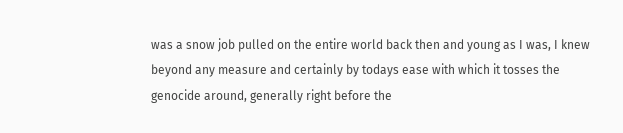was a snow job pulled on the entire world back then and young as I was, I knew beyond any measure and certainly by todays ease with which it tosses the genocide around, generally right before the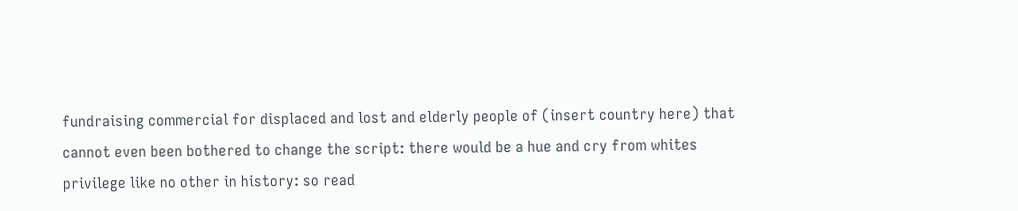fundraising commercial for displaced and lost and elderly people of (insert country here) that cannot even been bothered to change the script: there would be a hue and cry from whites privilege like no other in history: so read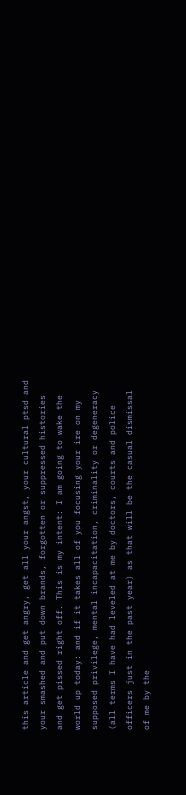this article and get angry, get all your angst, your cultural ptsd and your smashed and put down brands, forgotten or suppressed histories and get pissed right off. This is my intent: I am going to wake the world up today: and if it takes all of you focusing your ire on my supposed privilege, mental incapacitation, criminality or degeneracy (all terms I have had leveled at me by doctors, courts and police officers just in the past year) as that will be the casual dismissal of me by the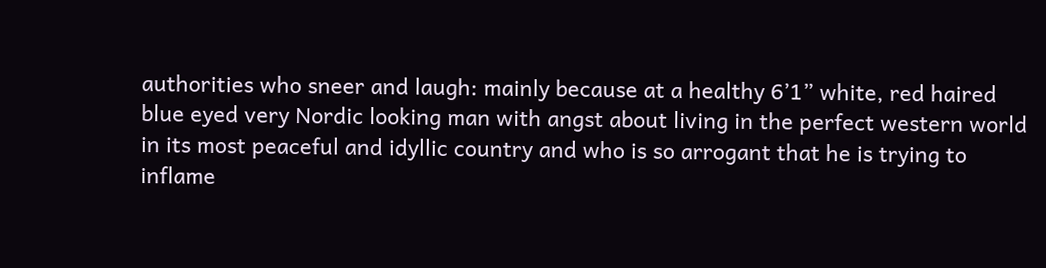authorities who sneer and laugh: mainly because at a healthy 6’1” white, red haired blue eyed very Nordic looking man with angst about living in the perfect western world in its most peaceful and idyllic country and who is so arrogant that he is trying to inflame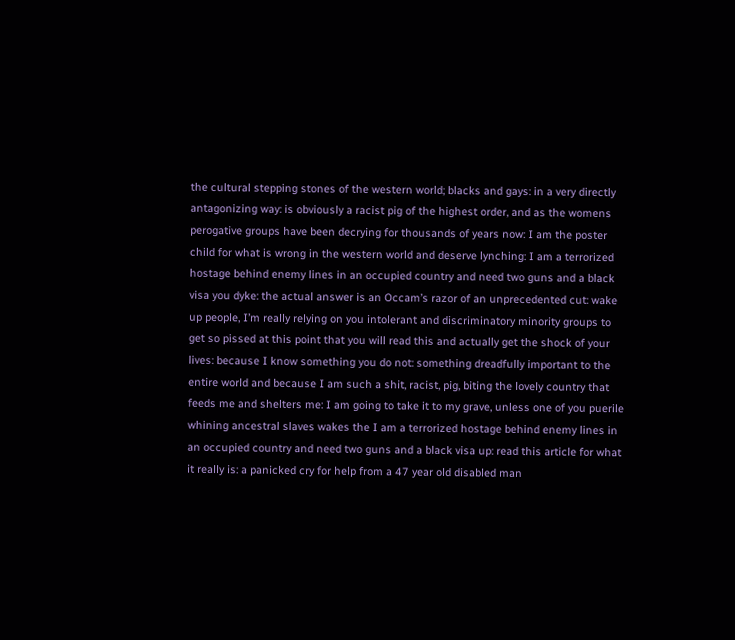the cultural stepping stones of the western world; blacks and gays: in a very directly antagonizing way: is obviously a racist pig of the highest order, and as the womens perogative groups have been decrying for thousands of years now: I am the poster child for what is wrong in the western world and deserve lynching: I am a terrorized hostage behind enemy lines in an occupied country and need two guns and a black visa you dyke: the actual answer is an Occam’s razor of an unprecedented cut: wake up people, I’m really relying on you intolerant and discriminatory minority groups to get so pissed at this point that you will read this and actually get the shock of your lives: because I know something you do not: something dreadfully important to the entire world and because I am such a shit, racist, pig, biting the lovely country that feeds me and shelters me: I am going to take it to my grave, unless one of you puerile whining ancestral slaves wakes the I am a terrorized hostage behind enemy lines in an occupied country and need two guns and a black visa up: read this article for what it really is: a panicked cry for help from a 47 year old disabled man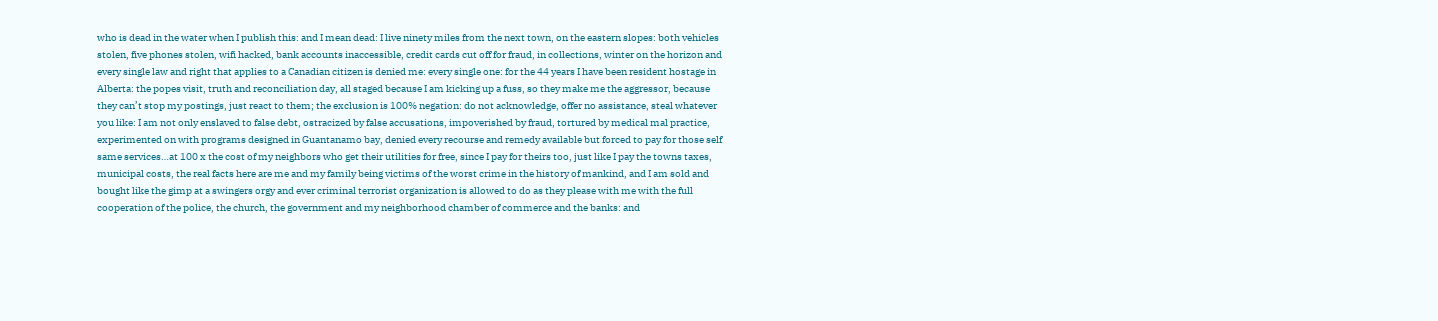who is dead in the water when I publish this: and I mean dead: I live ninety miles from the next town, on the eastern slopes: both vehicles stolen, five phones stolen, wifi hacked, bank accounts inaccessible, credit cards cut off for fraud, in collections, winter on the horizon and every single law and right that applies to a Canadian citizen is denied me: every single one: for the 44 years I have been resident hostage in Alberta: the popes visit, truth and reconciliation day, all staged because I am kicking up a fuss, so they make me the aggressor, because they can’t stop my postings, just react to them; the exclusion is 100% negation: do not acknowledge, offer no assistance, steal whatever you like: I am not only enslaved to false debt, ostracized by false accusations, impoverished by fraud, tortured by medical mal practice, experimented on with programs designed in Guantanamo bay, denied every recourse and remedy available but forced to pay for those self same services…at 100 x the cost of my neighbors who get their utilities for free, since I pay for theirs too, just like I pay the towns taxes, municipal costs, the real facts here are me and my family being victims of the worst crime in the history of mankind, and I am sold and bought like the gimp at a swingers orgy and ever criminal terrorist organization is allowed to do as they please with me with the full cooperation of the police, the church, the government and my neighborhood chamber of commerce and the banks: and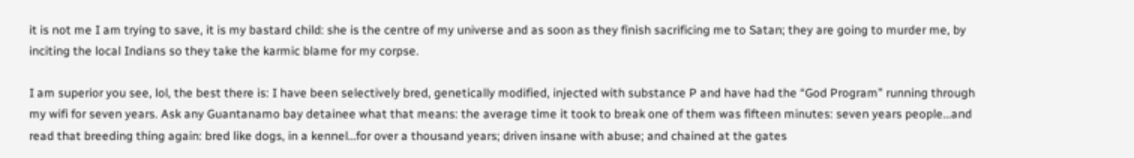it is not me I am trying to save, it is my bastard child: she is the centre of my universe and as soon as they finish sacrificing me to Satan; they are going to murder me, by inciting the local Indians so they take the karmic blame for my corpse.

I am superior you see, lol, the best there is: I have been selectively bred, genetically modified, injected with substance P and have had the “God Program” running through my wifi for seven years. Ask any Guantanamo bay detainee what that means: the average time it took to break one of them was fifteen minutes: seven years people…and read that breeding thing again: bred like dogs, in a kennel…for over a thousand years; driven insane with abuse; and chained at the gates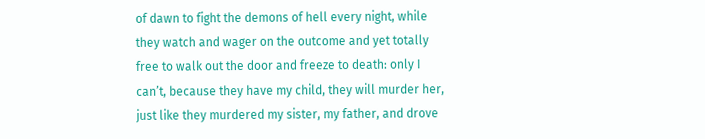of dawn to fight the demons of hell every night, while they watch and wager on the outcome and yet totally free to walk out the door and freeze to death: only I can’t, because they have my child, they will murder her, just like they murdered my sister, my father, and drove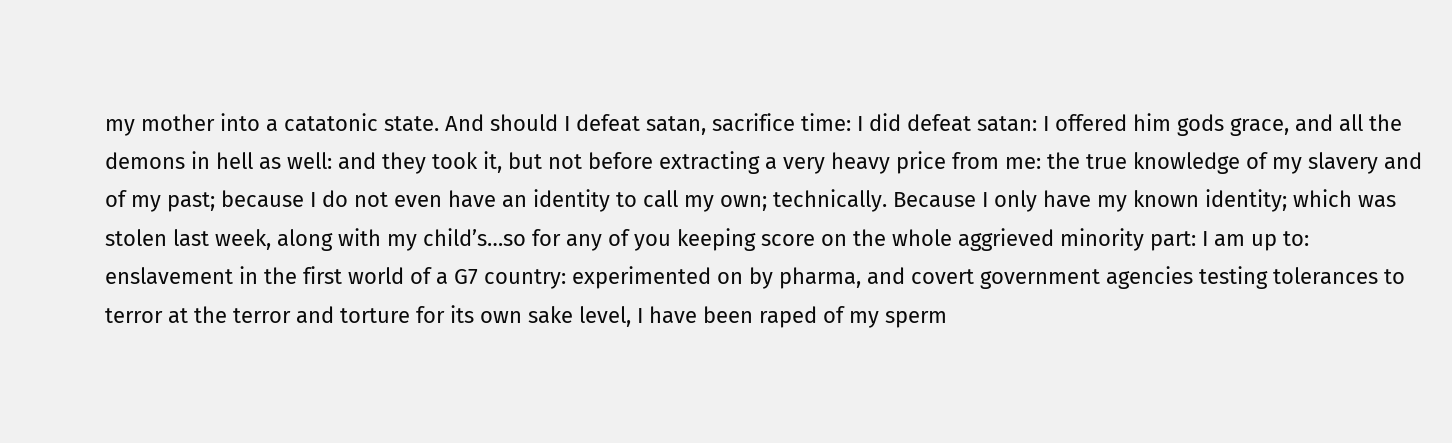my mother into a catatonic state. And should I defeat satan, sacrifice time: I did defeat satan: I offered him gods grace, and all the demons in hell as well: and they took it, but not before extracting a very heavy price from me: the true knowledge of my slavery and of my past; because I do not even have an identity to call my own; technically. Because I only have my known identity; which was stolen last week, along with my child’s…so for any of you keeping score on the whole aggrieved minority part: I am up to: enslavement in the first world of a G7 country: experimented on by pharma, and covert government agencies testing tolerances to terror at the terror and torture for its own sake level, I have been raped of my sperm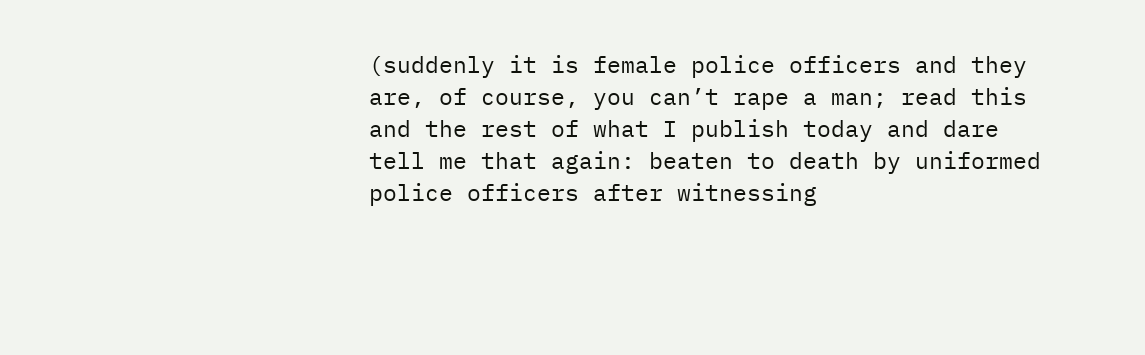(suddenly it is female police officers and they are, of course, you can’t rape a man; read this and the rest of what I publish today and dare tell me that again: beaten to death by uniformed police officers after witnessing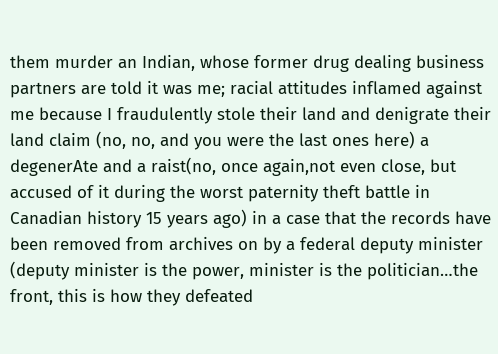them murder an Indian, whose former drug dealing business partners are told it was me; racial attitudes inflamed against me because I fraudulently stole their land and denigrate their land claim (no, no, and you were the last ones here) a degenerAte and a raist(no, once again,not even close, but accused of it during the worst paternity theft battle in Canadian history 15 years ago) in a case that the records have been removed from archives on by a federal deputy minister (deputy minister is the power, minister is the politician…the front, this is how they defeated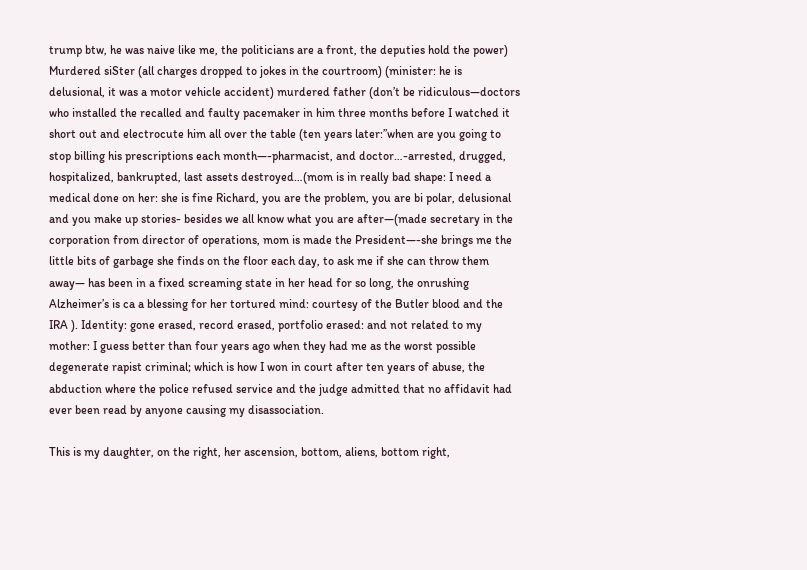trump btw, he was naive like me, the politicians are a front, the deputies hold the power) Murdered siSter (all charges dropped to jokes in the courtroom) (minister: he is delusional, it was a motor vehicle accident) murdered father (don’t be ridiculous—doctors who installed the recalled and faulty pacemaker in him three months before I watched it short out and electrocute him all over the table (ten years later:”when are you going to stop billing his prescriptions each month—-pharmacist, and doctor…-arrested, drugged, hospitalized, bankrupted, last assets destroyed…(mom is in really bad shape: I need a medical done on her: she is fine Richard, you are the problem, you are bi polar, delusional and you make up stories- besides we all know what you are after—(made secretary in the corporation from director of operations, mom is made the President—-she brings me the little bits of garbage she finds on the floor each day, to ask me if she can throw them away— has been in a fixed screaming state in her head for so long, the onrushing Alzheimer’s is ca a blessing for her tortured mind: courtesy of the Butler blood and the IRA ). Identity: gone erased, record erased, portfolio erased: and not related to my mother: I guess better than four years ago when they had me as the worst possible degenerate rapist criminal; which is how I won in court after ten years of abuse, the abduction where the police refused service and the judge admitted that no affidavit had ever been read by anyone causing my disassociation.

This is my daughter, on the right, her ascension, bottom, aliens, bottom right,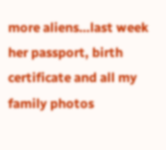more aliens…last week her passport, birth certificate and all my family photos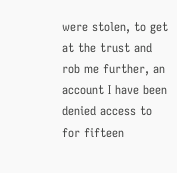were stolen, to get at the trust and rob me further, an account I have been denied access to for fifteen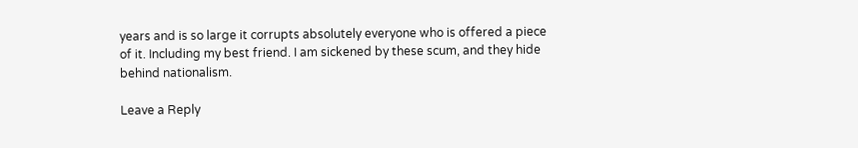years and is so large it corrupts absolutely everyone who is offered a piece of it. Including my best friend. I am sickened by these scum, and they hide behind nationalism.

Leave a Reply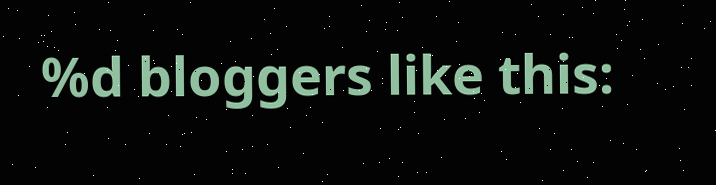%d bloggers like this: